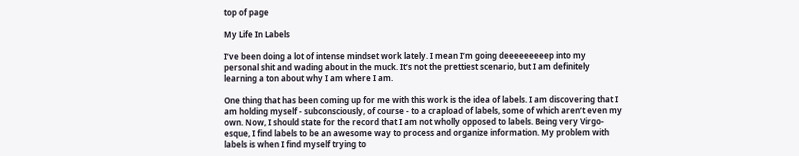top of page

My Life In Labels

I’ve been doing a lot of intense mindset work lately. I mean I’m going deeeeeeeeep into my personal shit and wading about in the muck. It’s not the prettiest scenario, but I am definitely learning a ton about why I am where I am.

One thing that has been coming up for me with this work is the idea of labels. I am discovering that I am holding myself - subconsciously, of course - to a crapload of labels, some of which aren’t even my own. Now, I should state for the record that I am not wholly opposed to labels. Being very Virgo-esque, I find labels to be an awesome way to process and organize information. My problem with labels is when I find myself trying to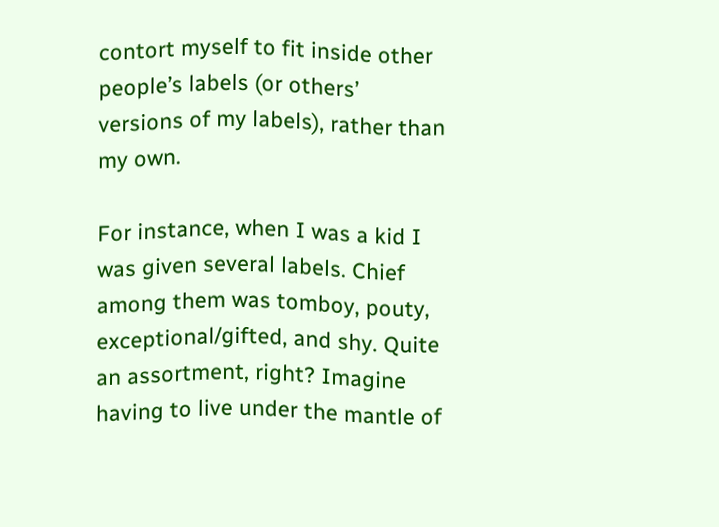contort myself to fit inside other people’s labels (or others’ versions of my labels), rather than my own.

For instance, when I was a kid I was given several labels. Chief among them was tomboy, pouty, exceptional/gifted, and shy. Quite an assortment, right? Imagine having to live under the mantle of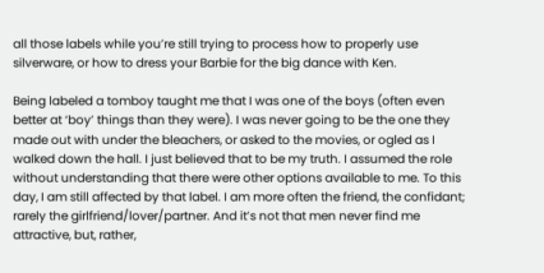all those labels while you’re still trying to process how to properly use silverware, or how to dress your Barbie for the big dance with Ken.

Being labeled a tomboy taught me that I was one of the boys (often even better at ‘boy’ things than they were). I was never going to be the one they made out with under the bleachers, or asked to the movies, or ogled as I walked down the hall. I just believed that to be my truth. I assumed the role without understanding that there were other options available to me. To this day, I am still affected by that label. I am more often the friend, the confidant; rarely the girlfriend/lover/partner. And it’s not that men never find me attractive, but, rather,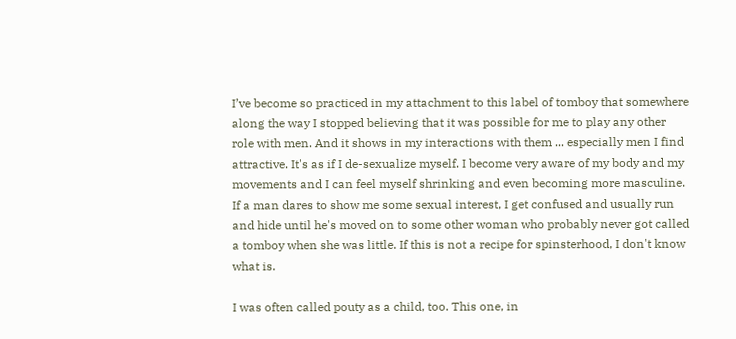I’ve become so practiced in my attachment to this label of tomboy that somewhere along the way I stopped believing that it was possible for me to play any other role with men. And it shows in my interactions with them ... especially men I find attractive. It's as if I de-sexualize myself. I become very aware of my body and my movements and I can feel myself shrinking and even becoming more masculine. If a man dares to show me some sexual interest, I get confused and usually run and hide until he's moved on to some other woman who probably never got called a tomboy when she was little. If this is not a recipe for spinsterhood, I don't know what is.

I was often called pouty as a child, too. This one, in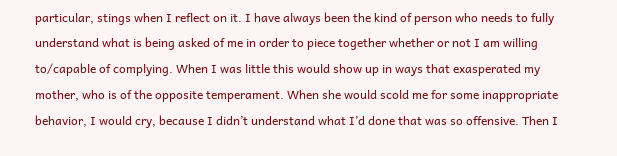particular, stings when I reflect on it. I have always been the kind of person who needs to fully understand what is being asked of me in order to piece together whether or not I am willing to/capable of complying. When I was little this would show up in ways that exasperated my mother, who is of the opposite temperament. When she would scold me for some inappropriate behavior, I would cry, because I didn’t understand what I’d done that was so offensive. Then I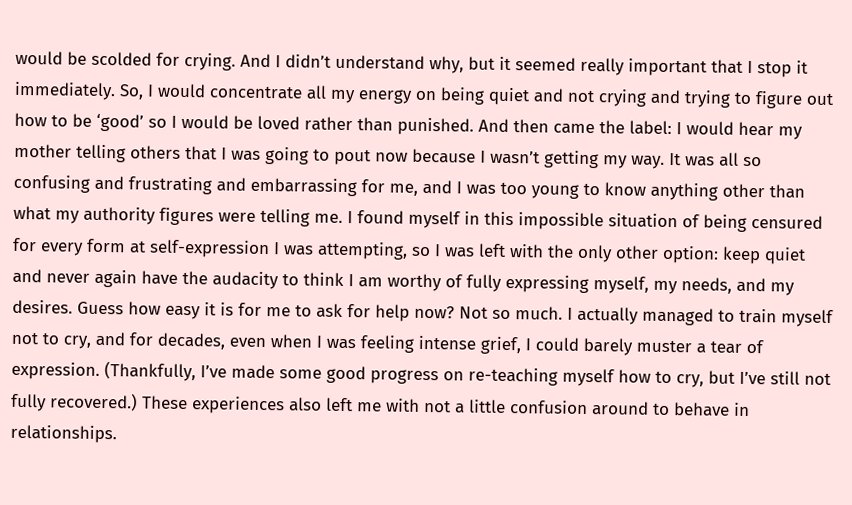would be scolded for crying. And I didn’t understand why, but it seemed really important that I stop it immediately. So, I would concentrate all my energy on being quiet and not crying and trying to figure out how to be ‘good’ so I would be loved rather than punished. And then came the label: I would hear my mother telling others that I was going to pout now because I wasn’t getting my way. It was all so confusing and frustrating and embarrassing for me, and I was too young to know anything other than what my authority figures were telling me. I found myself in this impossible situation of being censured for every form at self-expression I was attempting, so I was left with the only other option: keep quiet and never again have the audacity to think I am worthy of fully expressing myself, my needs, and my desires. Guess how easy it is for me to ask for help now? Not so much. I actually managed to train myself not to cry, and for decades, even when I was feeling intense grief, I could barely muster a tear of expression. (Thankfully, I’ve made some good progress on re-teaching myself how to cry, but I’ve still not fully recovered.) These experiences also left me with not a little confusion around to behave in relationships.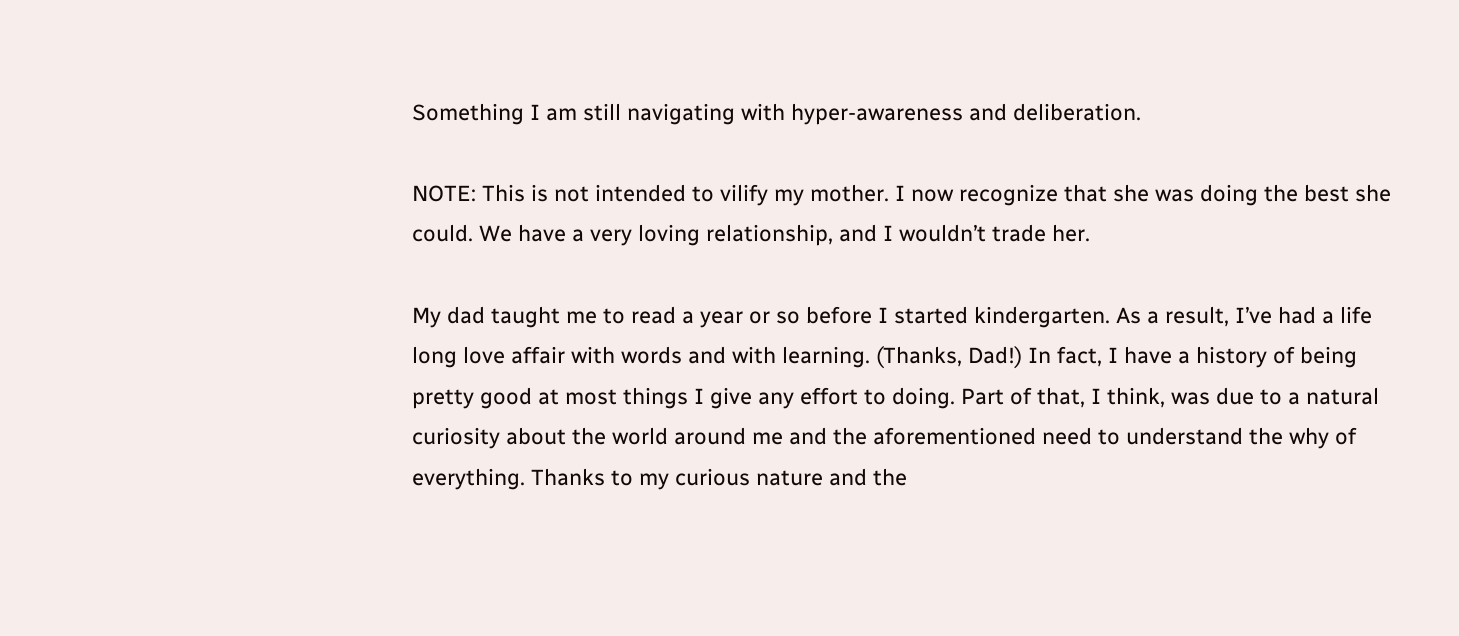Something I am still navigating with hyper-awareness and deliberation.

NOTE: This is not intended to vilify my mother. I now recognize that she was doing the best she could. We have a very loving relationship, and I wouldn’t trade her.

My dad taught me to read a year or so before I started kindergarten. As a result, I’ve had a life long love affair with words and with learning. (Thanks, Dad!) In fact, I have a history of being pretty good at most things I give any effort to doing. Part of that, I think, was due to a natural curiosity about the world around me and the aforementioned need to understand the why of everything. Thanks to my curious nature and the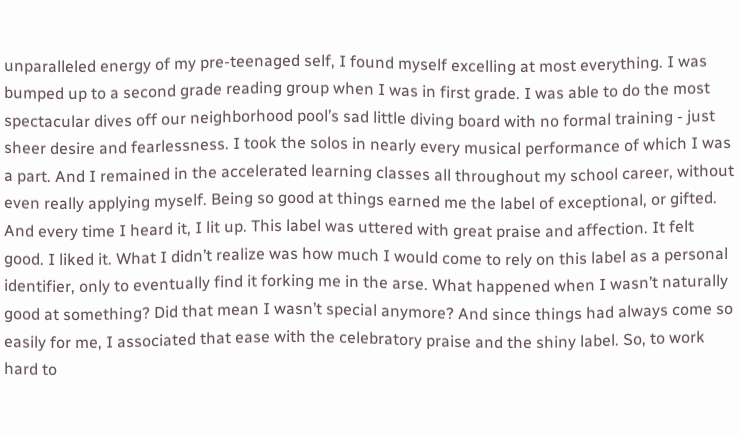unparalleled energy of my pre-teenaged self, I found myself excelling at most everything. I was bumped up to a second grade reading group when I was in first grade. I was able to do the most spectacular dives off our neighborhood pool’s sad little diving board with no formal training - just sheer desire and fearlessness. I took the solos in nearly every musical performance of which I was a part. And I remained in the accelerated learning classes all throughout my school career, without even really applying myself. Being so good at things earned me the label of exceptional, or gifted. And every time I heard it, I lit up. This label was uttered with great praise and affection. It felt good. I liked it. What I didn’t realize was how much I would come to rely on this label as a personal identifier, only to eventually find it forking me in the arse. What happened when I wasn’t naturally good at something? Did that mean I wasn’t special anymore? And since things had always come so easily for me, I associated that ease with the celebratory praise and the shiny label. So, to work hard to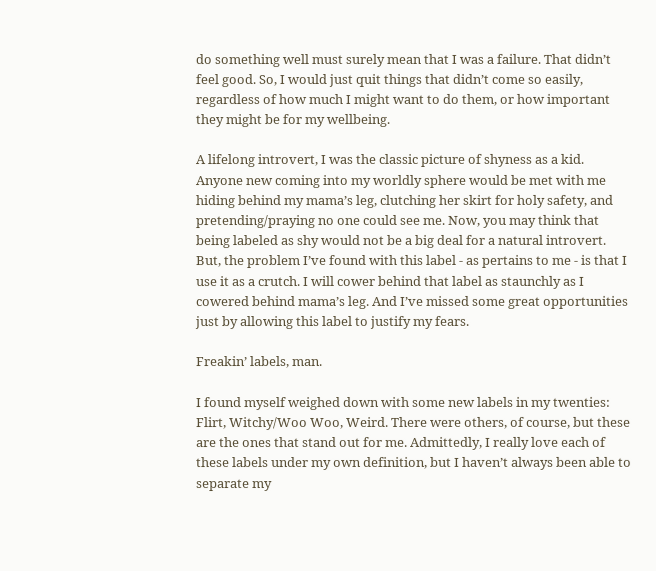do something well must surely mean that I was a failure. That didn’t feel good. So, I would just quit things that didn’t come so easily, regardless of how much I might want to do them, or how important they might be for my wellbeing.

A lifelong introvert, I was the classic picture of shyness as a kid. Anyone new coming into my worldly sphere would be met with me hiding behind my mama’s leg, clutching her skirt for holy safety, and pretending/praying no one could see me. Now, you may think that being labeled as shy would not be a big deal for a natural introvert. But, the problem I’ve found with this label - as pertains to me - is that I use it as a crutch. I will cower behind that label as staunchly as I cowered behind mama’s leg. And I’ve missed some great opportunities just by allowing this label to justify my fears.

Freakin’ labels, man.

I found myself weighed down with some new labels in my twenties: Flirt, Witchy/Woo Woo, Weird. There were others, of course, but these are the ones that stand out for me. Admittedly, I really love each of these labels under my own definition, but I haven’t always been able to separate my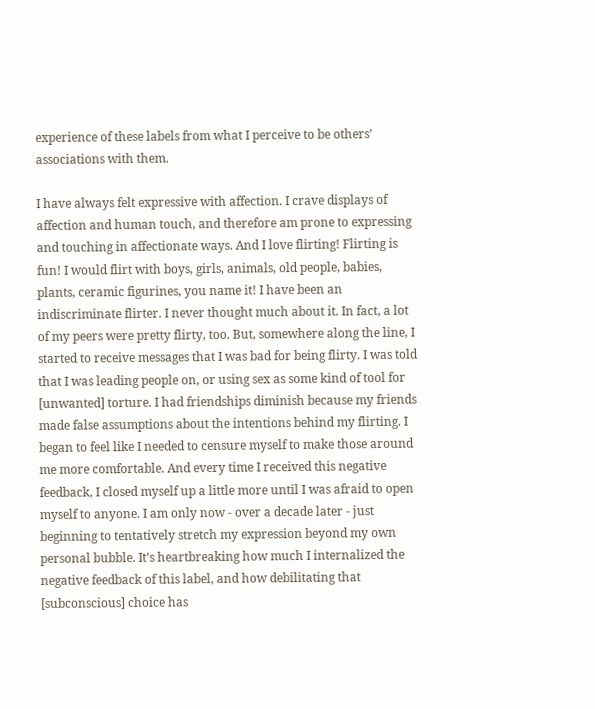experience of these labels from what I perceive to be others’ associations with them.

I have always felt expressive with affection. I crave displays of affection and human touch, and therefore am prone to expressing and touching in affectionate ways. And I love flirting! Flirting is fun! I would flirt with boys, girls, animals, old people, babies, plants, ceramic figurines, you name it! I have been an indiscriminate flirter. I never thought much about it. In fact, a lot of my peers were pretty flirty, too. But, somewhere along the line, I started to receive messages that I was bad for being flirty. I was told that I was leading people on, or using sex as some kind of tool for [unwanted] torture. I had friendships diminish because my friends made false assumptions about the intentions behind my flirting. I began to feel like I needed to censure myself to make those around me more comfortable. And every time I received this negative feedback, I closed myself up a little more until I was afraid to open myself to anyone. I am only now - over a decade later - just beginning to tentatively stretch my expression beyond my own personal bubble. It’s heartbreaking how much I internalized the negative feedback of this label, and how debilitating that [subconscious] choice has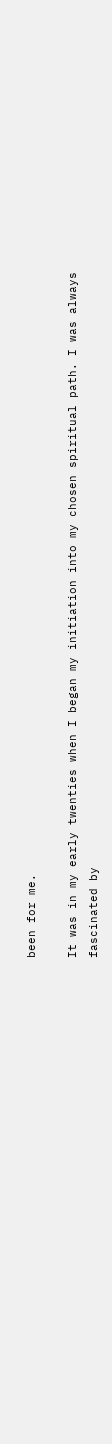been for me.

It was in my early twenties when I began my initiation into my chosen spiritual path. I was always fascinated by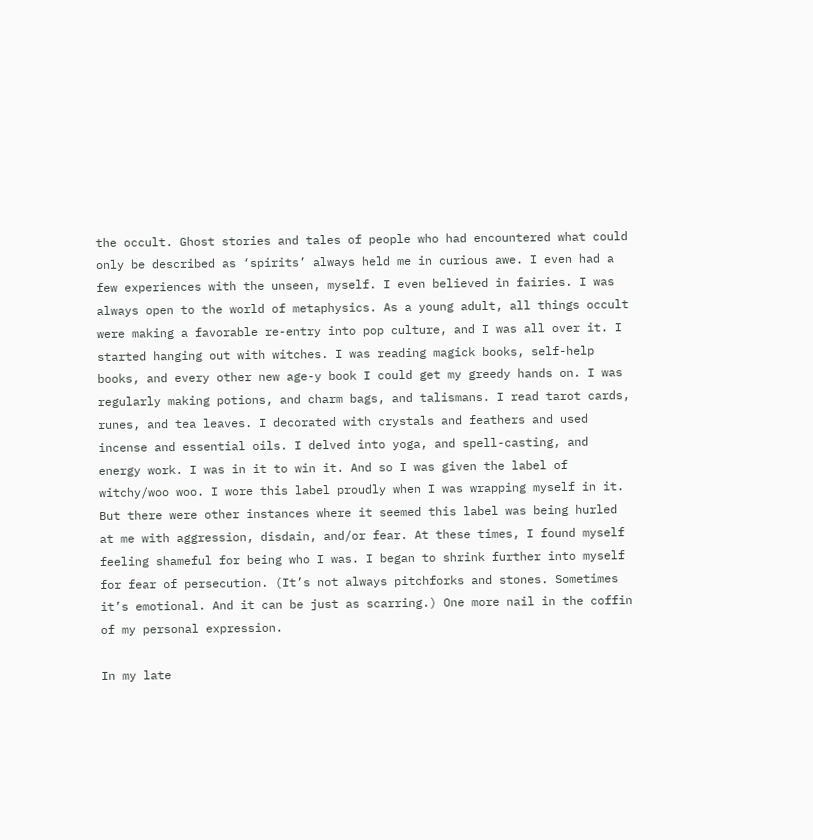the occult. Ghost stories and tales of people who had encountered what could only be described as ‘spirits’ always held me in curious awe. I even had a few experiences with the unseen, myself. I even believed in fairies. I was always open to the world of metaphysics. As a young adult, all things occult were making a favorable re-entry into pop culture, and I was all over it. I started hanging out with witches. I was reading magick books, self-help books, and every other new age-y book I could get my greedy hands on. I was regularly making potions, and charm bags, and talismans. I read tarot cards, runes, and tea leaves. I decorated with crystals and feathers and used incense and essential oils. I delved into yoga, and spell-casting, and energy work. I was in it to win it. And so I was given the label of witchy/woo woo. I wore this label proudly when I was wrapping myself in it. But there were other instances where it seemed this label was being hurled at me with aggression, disdain, and/or fear. At these times, I found myself feeling shameful for being who I was. I began to shrink further into myself for fear of persecution. (It’s not always pitchforks and stones. Sometimes it’s emotional. And it can be just as scarring.) One more nail in the coffin of my personal expression.

In my late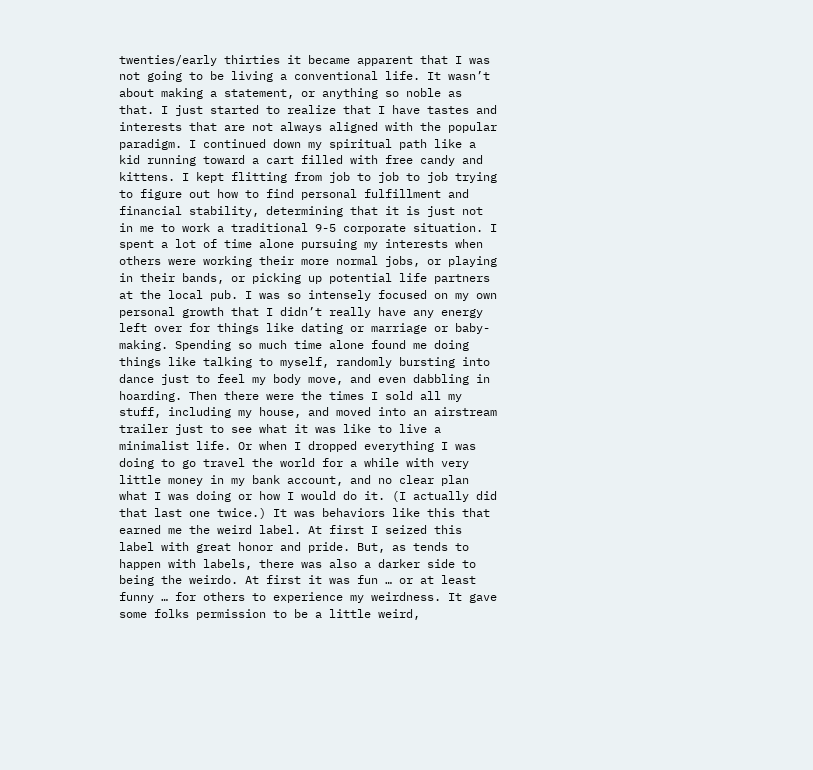twenties/early thirties it became apparent that I was not going to be living a conventional life. It wasn’t about making a statement, or anything so noble as that. I just started to realize that I have tastes and interests that are not always aligned with the popular paradigm. I continued down my spiritual path like a kid running toward a cart filled with free candy and kittens. I kept flitting from job to job to job trying to figure out how to find personal fulfillment and financial stability, determining that it is just not in me to work a traditional 9-5 corporate situation. I spent a lot of time alone pursuing my interests when others were working their more normal jobs, or playing in their bands, or picking up potential life partners at the local pub. I was so intensely focused on my own personal growth that I didn’t really have any energy left over for things like dating or marriage or baby-making. Spending so much time alone found me doing things like talking to myself, randomly bursting into dance just to feel my body move, and even dabbling in hoarding. Then there were the times I sold all my stuff, including my house, and moved into an airstream trailer just to see what it was like to live a minimalist life. Or when I dropped everything I was doing to go travel the world for a while with very little money in my bank account, and no clear plan what I was doing or how I would do it. (I actually did that last one twice.) It was behaviors like this that earned me the weird label. At first I seized this label with great honor and pride. But, as tends to happen with labels, there was also a darker side to being the weirdo. At first it was fun … or at least funny … for others to experience my weirdness. It gave some folks permission to be a little weird,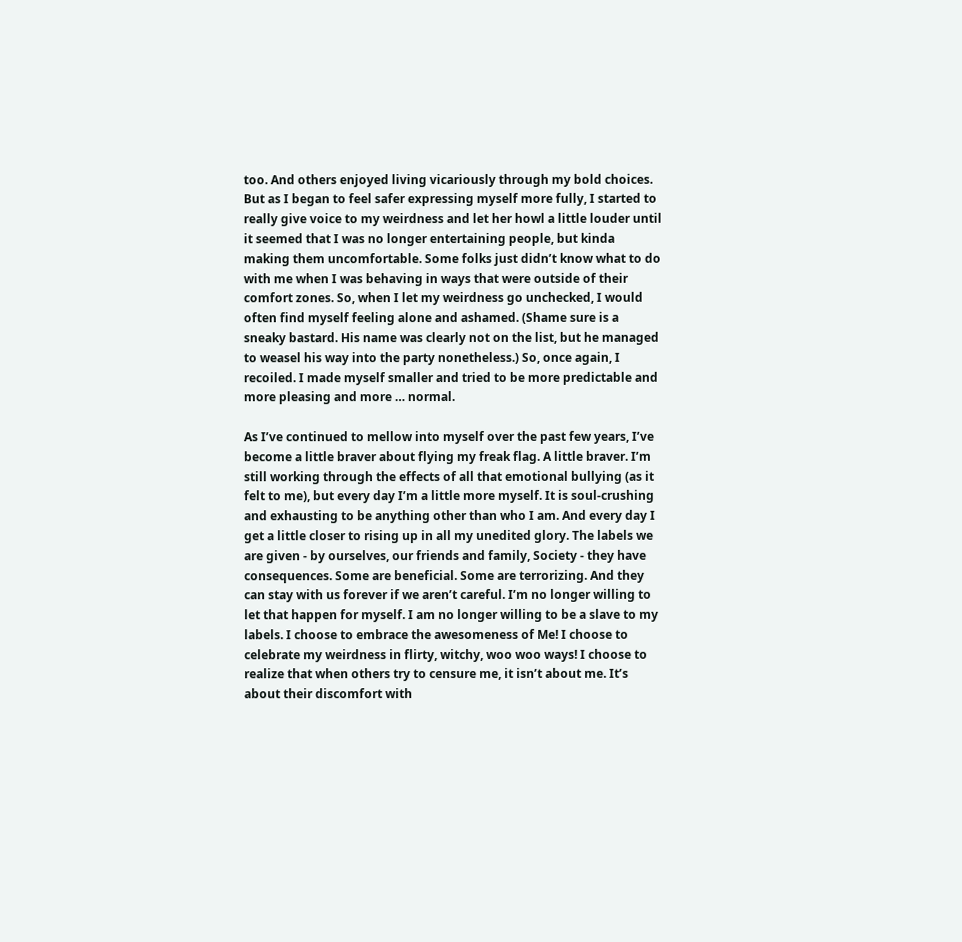too. And others enjoyed living vicariously through my bold choices. But as I began to feel safer expressing myself more fully, I started to really give voice to my weirdness and let her howl a little louder until it seemed that I was no longer entertaining people, but kinda making them uncomfortable. Some folks just didn’t know what to do with me when I was behaving in ways that were outside of their comfort zones. So, when I let my weirdness go unchecked, I would often find myself feeling alone and ashamed. (Shame sure is a sneaky bastard. His name was clearly not on the list, but he managed to weasel his way into the party nonetheless.) So, once again, I recoiled. I made myself smaller and tried to be more predictable and more pleasing and more … normal.

As I’ve continued to mellow into myself over the past few years, I’ve become a little braver about flying my freak flag. A little braver. I’m still working through the effects of all that emotional bullying (as it felt to me), but every day I’m a little more myself. It is soul-crushing and exhausting to be anything other than who I am. And every day I get a little closer to rising up in all my unedited glory. The labels we are given - by ourselves, our friends and family, Society - they have consequences. Some are beneficial. Some are terrorizing. And they can stay with us forever if we aren’t careful. I’m no longer willing to let that happen for myself. I am no longer willing to be a slave to my labels. I choose to embrace the awesomeness of Me! I choose to celebrate my weirdness in flirty, witchy, woo woo ways! I choose to realize that when others try to censure me, it isn’t about me. It’s about their discomfort with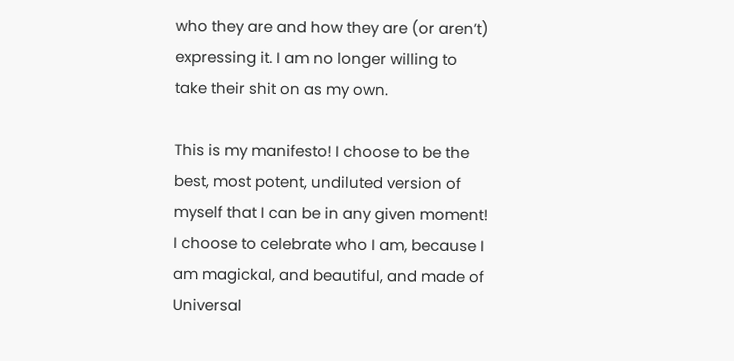who they are and how they are (or aren’t) expressing it. I am no longer willing to take their shit on as my own.

This is my manifesto! I choose to be the best, most potent, undiluted version of myself that I can be in any given moment! I choose to celebrate who I am, because I am magickal, and beautiful, and made of Universal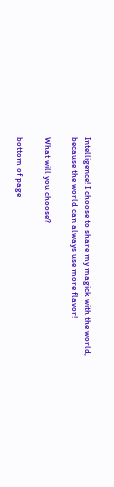Intelligence! I choose to share my magick with the world, because the world can always use more flavor!

What will you choose?

bottom of page